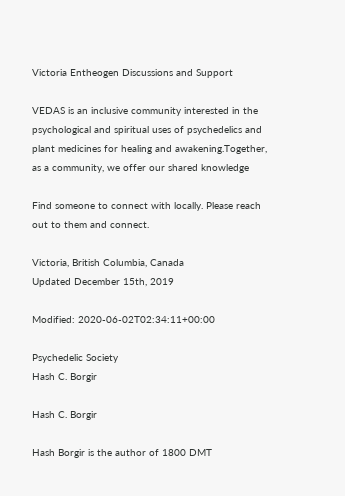Victoria Entheogen Discussions and Support

VEDAS is an inclusive community interested in the psychological and spiritual uses of psychedelics and plant medicines for healing and awakening.Together, as a community, we offer our shared knowledge

Find someone to connect with locally. Please reach out to them and connect.

Victoria, British Columbia, Canada
Updated December 15th, 2019

Modified: 2020-06-02T02:34:11+00:00

Psychedelic Society
Hash C. Borgir

Hash C. Borgir

Hash Borgir is the author of 1800 DMT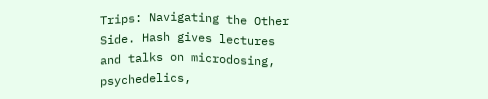Trips: Navigating the Other Side. Hash gives lectures and talks on microdosing, psychedelics,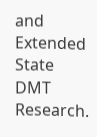and Extended State DMT Research.